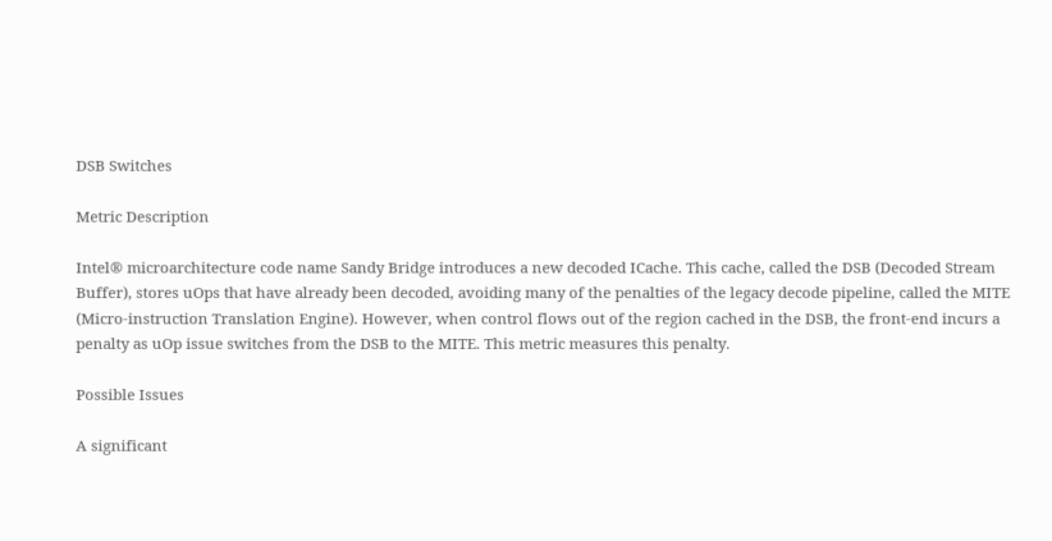DSB Switches

Metric Description

Intel® microarchitecture code name Sandy Bridge introduces a new decoded ICache. This cache, called the DSB (Decoded Stream Buffer), stores uOps that have already been decoded, avoiding many of the penalties of the legacy decode pipeline, called the MITE (Micro-instruction Translation Engine). However, when control flows out of the region cached in the DSB, the front-end incurs a penalty as uOp issue switches from the DSB to the MITE. This metric measures this penalty.

Possible Issues

A significant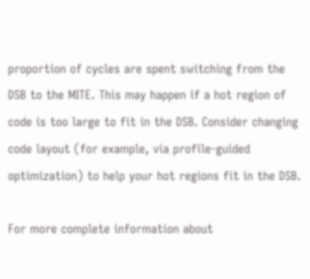proportion of cycles are spent switching from the DSB to the MITE. This may happen if a hot region of code is too large to fit in the DSB. Consider changing code layout (for example, via profile-guided optimization) to help your hot regions fit in the DSB.

For more complete information about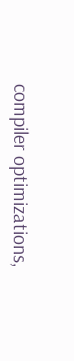compiler optimizations,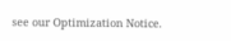see our Optimization Notice.